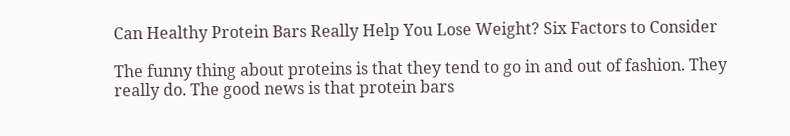Can Healthy Protein Bars Really Help You Lose Weight? Six Factors to Consider

The funny thing about proteins is that they tend to go in and out of fashion. They really do. The good news is that protein bars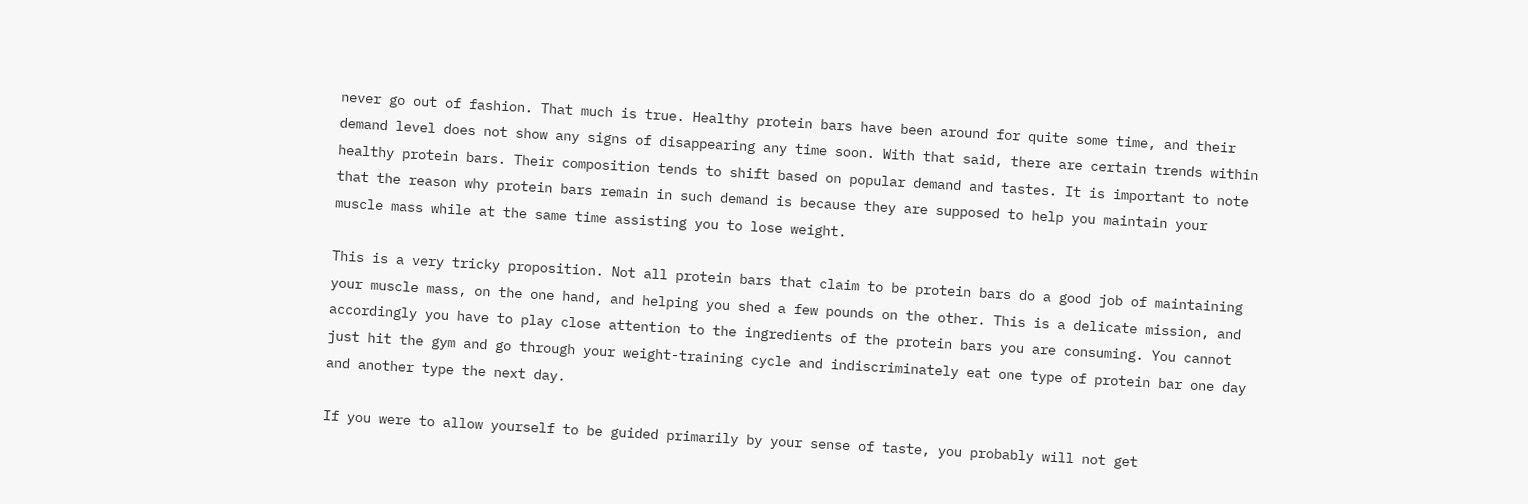never go out of fashion. That much is true. Healthy protein bars have been around for quite some time, and their demand level does not show any signs of disappearing any time soon. With that said, there are certain trends within healthy protein bars. Their composition tends to shift based on popular demand and tastes. It is important to note that the reason why protein bars remain in such demand is because they are supposed to help you maintain your muscle mass while at the same time assisting you to lose weight.

This is a very tricky proposition. Not all protein bars that claim to be protein bars do a good job of maintaining your muscle mass, on the one hand, and helping you shed a few pounds on the other. This is a delicate mission, and accordingly you have to play close attention to the ingredients of the protein bars you are consuming. You cannot just hit the gym and go through your weight-training cycle and indiscriminately eat one type of protein bar one day and another type the next day.

If you were to allow yourself to be guided primarily by your sense of taste, you probably will not get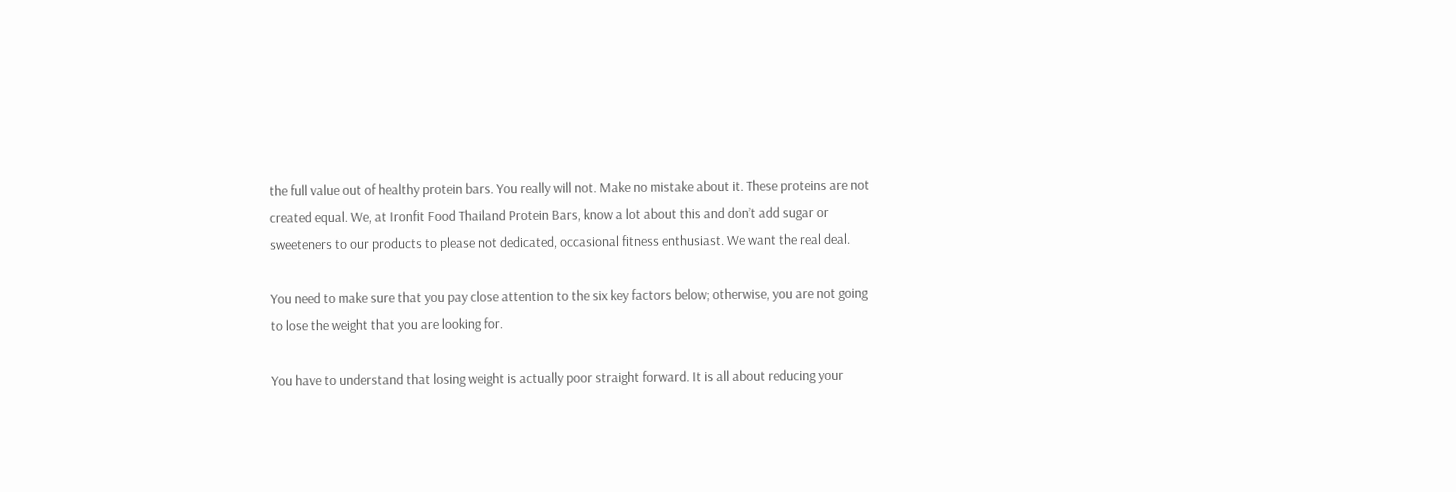the full value out of healthy protein bars. You really will not. Make no mistake about it. These proteins are not created equal. We, at Ironfit Food Thailand Protein Bars, know a lot about this and don’t add sugar or sweeteners to our products to please not dedicated, occasional fitness enthusiast. We want the real deal.

You need to make sure that you pay close attention to the six key factors below; otherwise, you are not going to lose the weight that you are looking for.

You have to understand that losing weight is actually poor straight forward. It is all about reducing your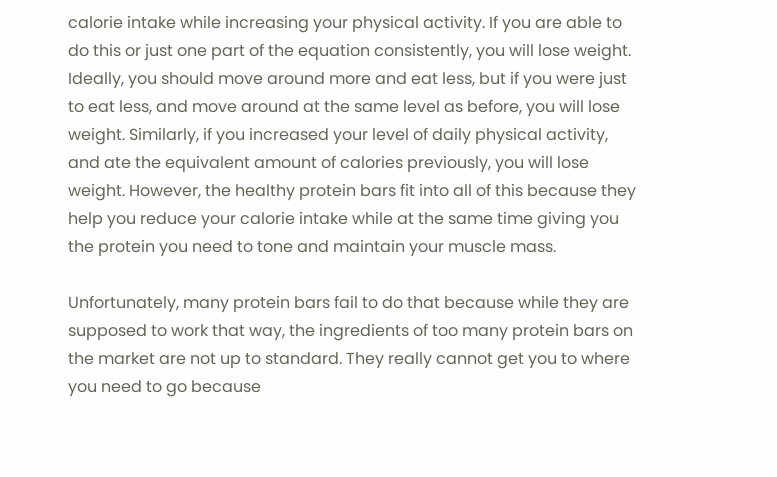calorie intake while increasing your physical activity. If you are able to do this or just one part of the equation consistently, you will lose weight. Ideally, you should move around more and eat less, but if you were just to eat less, and move around at the same level as before, you will lose weight. Similarly, if you increased your level of daily physical activity, and ate the equivalent amount of calories previously, you will lose weight. However, the healthy protein bars fit into all of this because they help you reduce your calorie intake while at the same time giving you the protein you need to tone and maintain your muscle mass.

Unfortunately, many protein bars fail to do that because while they are supposed to work that way, the ingredients of too many protein bars on the market are not up to standard. They really cannot get you to where you need to go because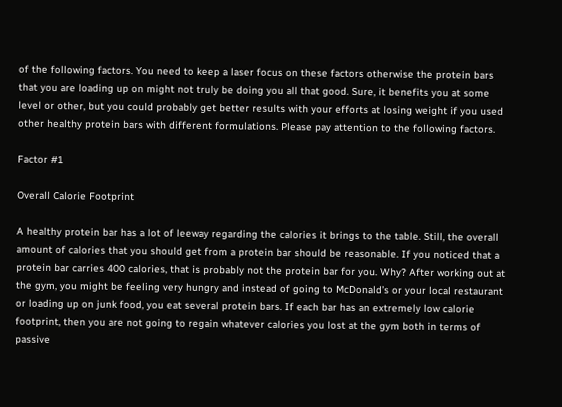of the following factors. You need to keep a laser focus on these factors otherwise the protein bars that you are loading up on might not truly be doing you all that good. Sure, it benefits you at some level or other, but you could probably get better results with your efforts at losing weight if you used other healthy protein bars with different formulations. Please pay attention to the following factors.

Factor #1

Overall Calorie Footprint

A healthy protein bar has a lot of leeway regarding the calories it brings to the table. Still, the overall amount of calories that you should get from a protein bar should be reasonable. If you noticed that a protein bar carries 400 calories, that is probably not the protein bar for you. Why? After working out at the gym, you might be feeling very hungry and instead of going to McDonald’s or your local restaurant or loading up on junk food, you eat several protein bars. If each bar has an extremely low calorie footprint, then you are not going to regain whatever calories you lost at the gym both in terms of passive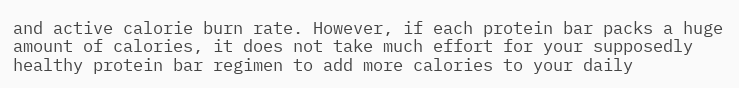and active calorie burn rate. However, if each protein bar packs a huge amount of calories, it does not take much effort for your supposedly healthy protein bar regimen to add more calories to your daily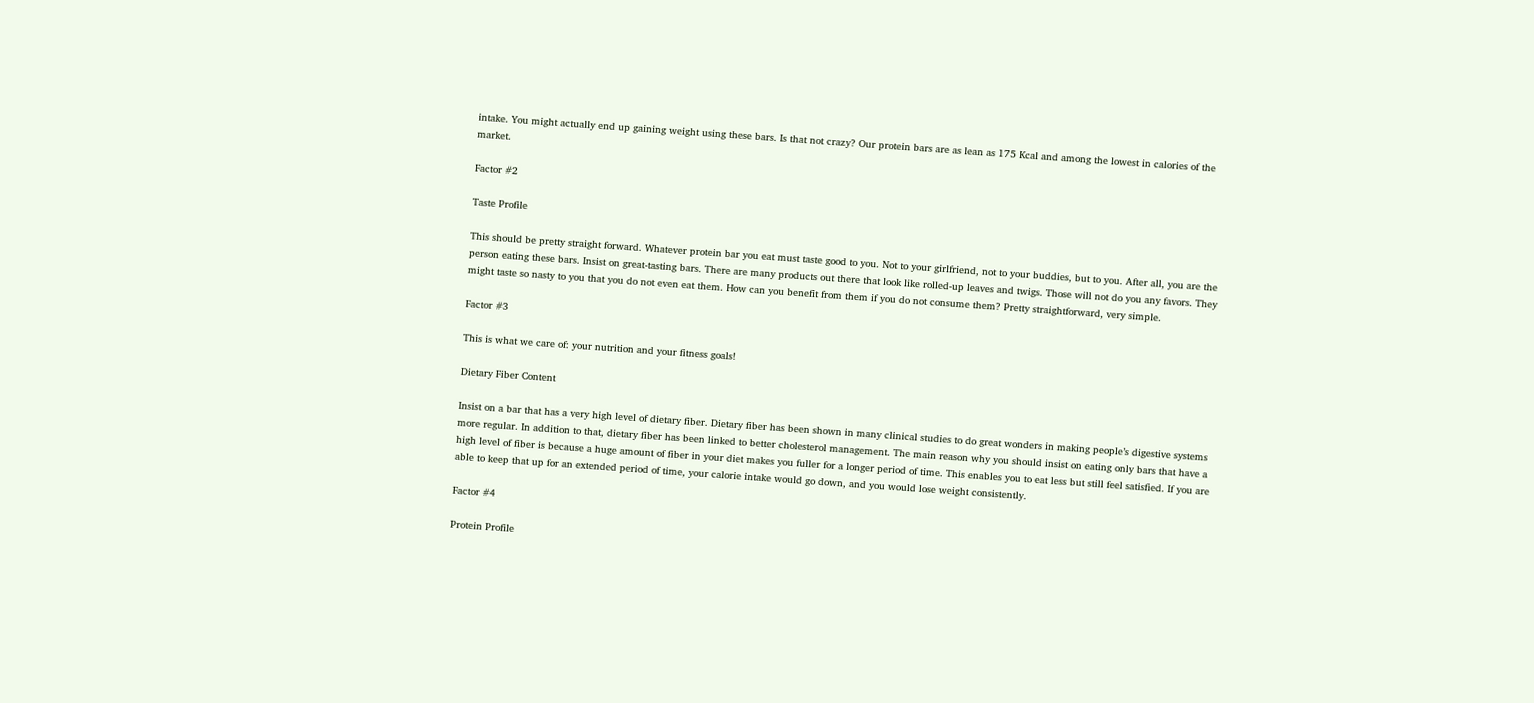intake. You might actually end up gaining weight using these bars. Is that not crazy? Our protein bars are as lean as 175 Kcal and among the lowest in calories of the market.

Factor #2

Taste Profile

This should be pretty straight forward. Whatever protein bar you eat must taste good to you. Not to your girlfriend, not to your buddies, but to you. After all, you are the person eating these bars. Insist on great-tasting bars. There are many products out there that look like rolled-up leaves and twigs. Those will not do you any favors. They might taste so nasty to you that you do not even eat them. How can you benefit from them if you do not consume them? Pretty straightforward, very simple.

Factor #3

This is what we care of: your nutrition and your fitness goals!

Dietary Fiber Content

Insist on a bar that has a very high level of dietary fiber. Dietary fiber has been shown in many clinical studies to do great wonders in making people’s digestive systems more regular. In addition to that, dietary fiber has been linked to better cholesterol management. The main reason why you should insist on eating only bars that have a high level of fiber is because a huge amount of fiber in your diet makes you fuller for a longer period of time. This enables you to eat less but still feel satisfied. If you are able to keep that up for an extended period of time, your calorie intake would go down, and you would lose weight consistently.

Factor #4

Protein Profile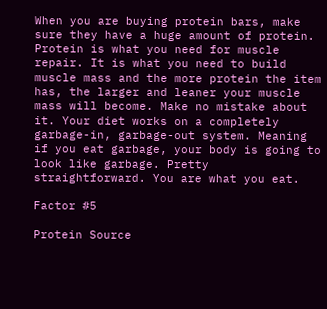When you are buying protein bars, make sure they have a huge amount of protein. Protein is what you need for muscle repair. It is what you need to build muscle mass and the more protein the item has, the larger and leaner your muscle mass will become. Make no mistake about it. Your diet works on a completely garbage-in, garbage-out system. Meaning if you eat garbage, your body is going to look like garbage. Pretty straightforward. You are what you eat.

Factor #5

Protein Source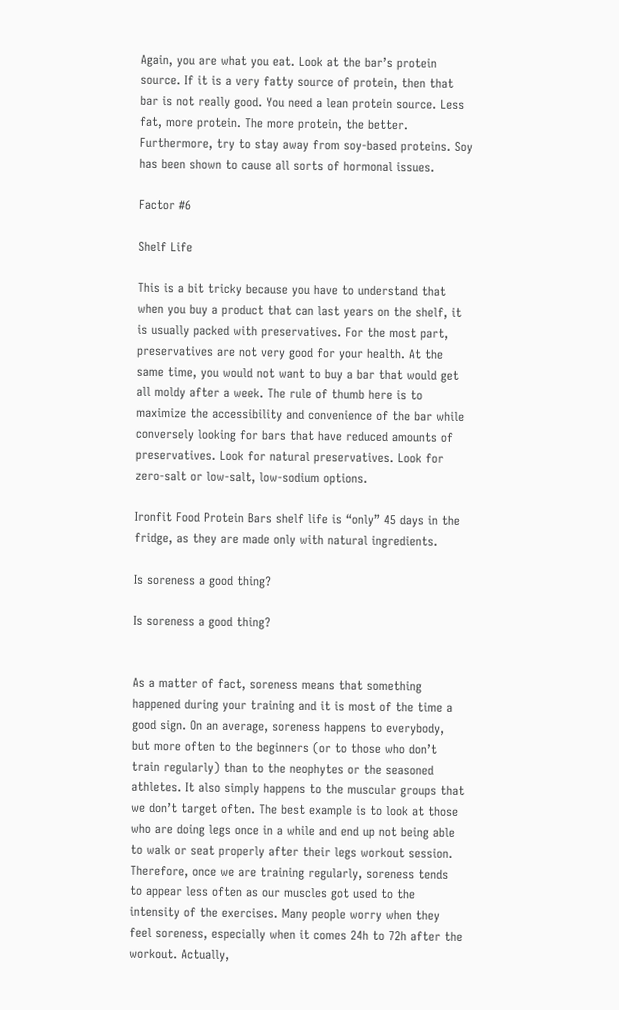Again, you are what you eat. Look at the bar’s protein source. If it is a very fatty source of protein, then that bar is not really good. You need a lean protein source. Less fat, more protein. The more protein, the better. Furthermore, try to stay away from soy-based proteins. Soy has been shown to cause all sorts of hormonal issues.

Factor #6

Shelf Life

This is a bit tricky because you have to understand that when you buy a product that can last years on the shelf, it is usually packed with preservatives. For the most part, preservatives are not very good for your health. At the same time, you would not want to buy a bar that would get all moldy after a week. The rule of thumb here is to maximize the accessibility and convenience of the bar while conversely looking for bars that have reduced amounts of preservatives. Look for natural preservatives. Look for zero-salt or low-salt, low-sodium options.

Ironfit Food Protein Bars shelf life is “only” 45 days in the fridge, as they are made only with natural ingredients.

Is soreness a good thing?

Is soreness a good thing?


As a matter of fact, soreness means that something happened during your training and it is most of the time a good sign. On an average, soreness happens to everybody, but more often to the beginners (or to those who don’t train regularly) than to the neophytes or the seasoned athletes. It also simply happens to the muscular groups that we don’t target often. The best example is to look at those who are doing legs once in a while and end up not being able to walk or seat properly after their legs workout session. Therefore, once we are training regularly, soreness tends to appear less often as our muscles got used to the intensity of the exercises. Many people worry when they feel soreness, especially when it comes 24h to 72h after the workout. Actually,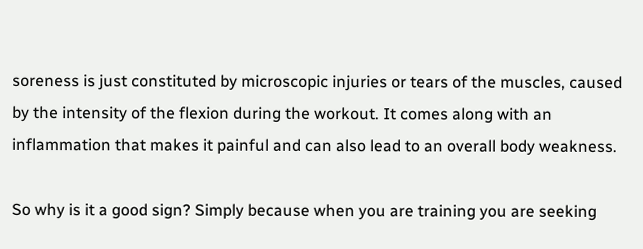soreness is just constituted by microscopic injuries or tears of the muscles, caused by the intensity of the flexion during the workout. It comes along with an inflammation that makes it painful and can also lead to an overall body weakness.

So why is it a good sign? Simply because when you are training you are seeking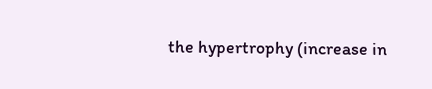the hypertrophy (increase in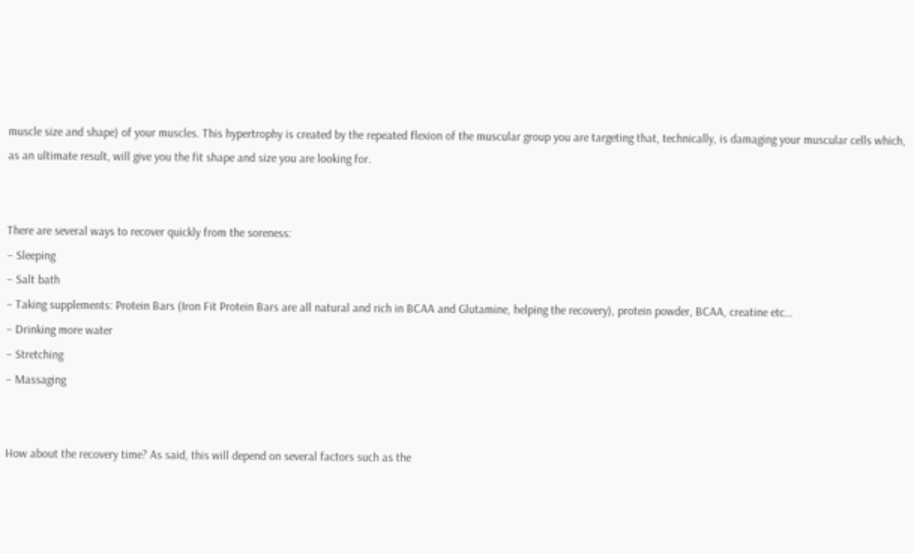muscle size and shape) of your muscles. This hypertrophy is created by the repeated flexion of the muscular group you are targeting that, technically, is damaging your muscular cells which, as an ultimate result, will give you the fit shape and size you are looking for.


There are several ways to recover quickly from the soreness:
– Sleeping
– Salt bath
– Taking supplements: Protein Bars (Iron Fit Protein Bars are all natural and rich in BCAA and Glutamine, helping the recovery), protein powder, BCAA, creatine etc…
– Drinking more water
– Stretching
– Massaging


How about the recovery time? As said, this will depend on several factors such as the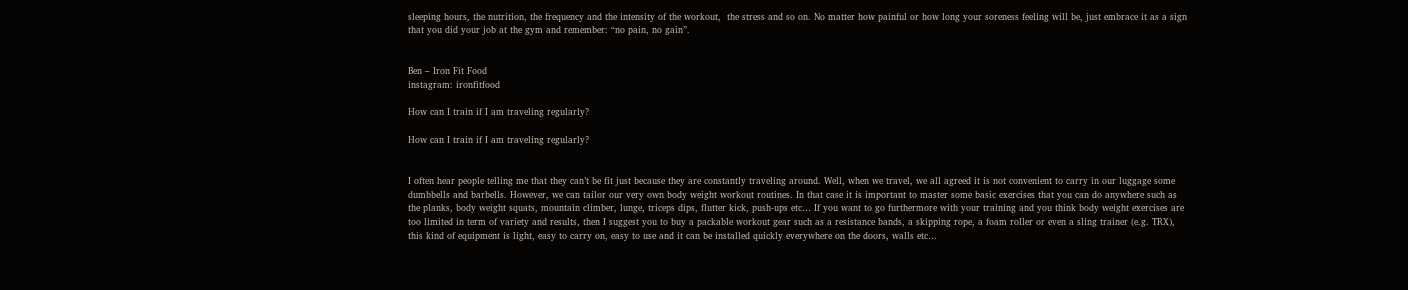sleeping hours, the nutrition, the frequency and the intensity of the workout,  the stress and so on. No matter how painful or how long your soreness feeling will be, just embrace it as a sign that you did your job at the gym and remember: “no pain, no gain”.


Ben – Iron Fit Food
instagram: ironfitfood

How can I train if I am traveling regularly?

How can I train if I am traveling regularly?


I often hear people telling me that they can’t be fit just because they are constantly traveling around. Well, when we travel, we all agreed it is not convenient to carry in our luggage some dumbbells and barbells. However, we can tailor our very own body weight workout routines. In that case it is important to master some basic exercises that you can do anywhere such as the planks, body weight squats, mountain climber, lunge, triceps dips, flutter kick, push-ups etc… If you want to go furthermore with your training and you think body weight exercises are too limited in term of variety and results, then I suggest you to buy a packable workout gear such as a resistance bands, a skipping rope, a foam roller or even a sling trainer (e.g. TRX), this kind of equipment is light, easy to carry on, easy to use and it can be installed quickly everywhere on the doors, walls etc…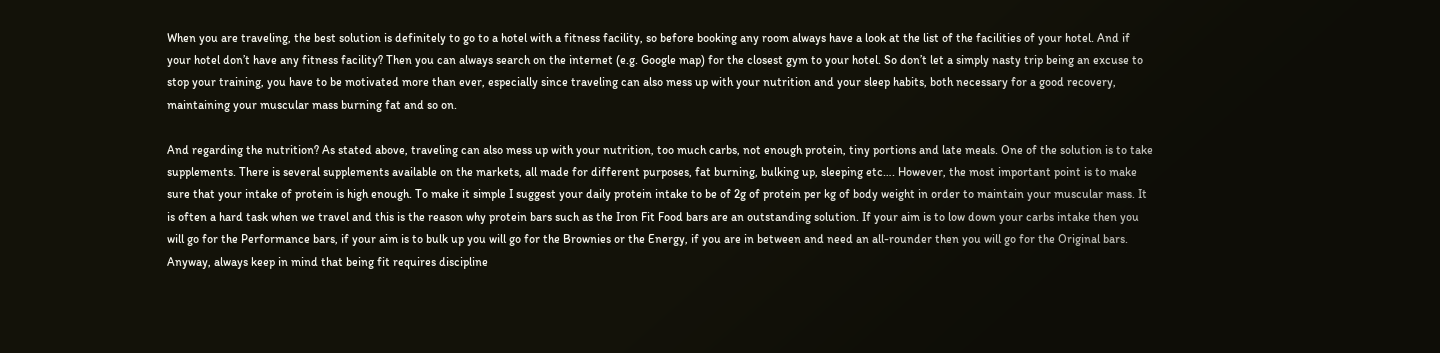When you are traveling, the best solution is definitely to go to a hotel with a fitness facility, so before booking any room always have a look at the list of the facilities of your hotel. And if your hotel don’t have any fitness facility? Then you can always search on the internet (e.g. Google map) for the closest gym to your hotel. So don’t let a simply nasty trip being an excuse to stop your training, you have to be motivated more than ever, especially since traveling can also mess up with your nutrition and your sleep habits, both necessary for a good recovery, maintaining your muscular mass burning fat and so on.

And regarding the nutrition? As stated above, traveling can also mess up with your nutrition, too much carbs, not enough protein, tiny portions and late meals. One of the solution is to take supplements. There is several supplements available on the markets, all made for different purposes, fat burning, bulking up, sleeping etc…. However, the most important point is to make sure that your intake of protein is high enough. To make it simple I suggest your daily protein intake to be of 2g of protein per kg of body weight in order to maintain your muscular mass. It is often a hard task when we travel and this is the reason why protein bars such as the Iron Fit Food bars are an outstanding solution. If your aim is to low down your carbs intake then you will go for the Performance bars, if your aim is to bulk up you will go for the Brownies or the Energy, if you are in between and need an all-rounder then you will go for the Original bars. Anyway, always keep in mind that being fit requires discipline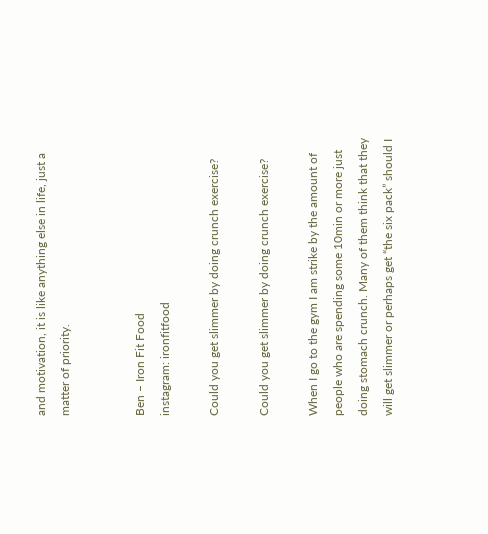and motivation, it is like anything else in life, just a matter of priority.


Ben – Iron Fit Food
instagram: ironfitfood

Could you get slimmer by doing crunch exercise?

Could you get slimmer by doing crunch exercise?

When I go to the gym I am strike by the amount of people who are spending some 10min or more just doing stomach crunch. Many of them think that they will get slimmer or perhaps get “the six pack” should I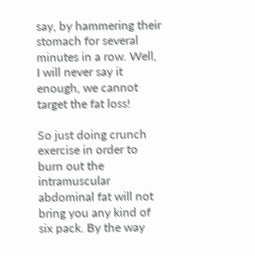say, by hammering their stomach for several minutes in a row. Well, I will never say it enough, we cannot target the fat loss!

So just doing crunch exercise in order to burn out the intramuscular abdominal fat will not bring you any kind of six pack. By the way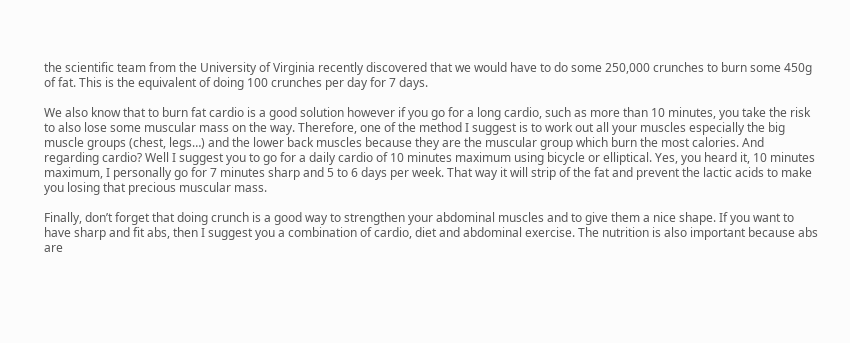the scientific team from the University of Virginia recently discovered that we would have to do some 250,000 crunches to burn some 450g of fat. This is the equivalent of doing 100 crunches per day for 7 days.

We also know that to burn fat cardio is a good solution however if you go for a long cardio, such as more than 10 minutes, you take the risk to also lose some muscular mass on the way. Therefore, one of the method I suggest is to work out all your muscles especially the big muscle groups (chest, legs…) and the lower back muscles because they are the muscular group which burn the most calories. And regarding cardio? Well I suggest you to go for a daily cardio of 10 minutes maximum using bicycle or elliptical. Yes, you heard it, 10 minutes maximum, I personally go for 7 minutes sharp and 5 to 6 days per week. That way it will strip of the fat and prevent the lactic acids to make you losing that precious muscular mass.

Finally, don’t forget that doing crunch is a good way to strengthen your abdominal muscles and to give them a nice shape. If you want to have sharp and fit abs, then I suggest you a combination of cardio, diet and abdominal exercise. The nutrition is also important because abs are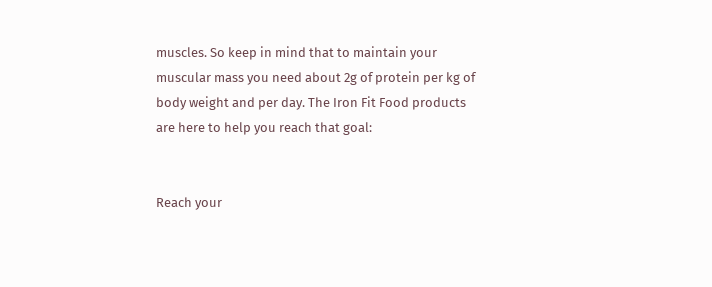muscles. So keep in mind that to maintain your muscular mass you need about 2g of protein per kg of body weight and per day. The Iron Fit Food products are here to help you reach that goal:


Reach your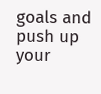goals and push up your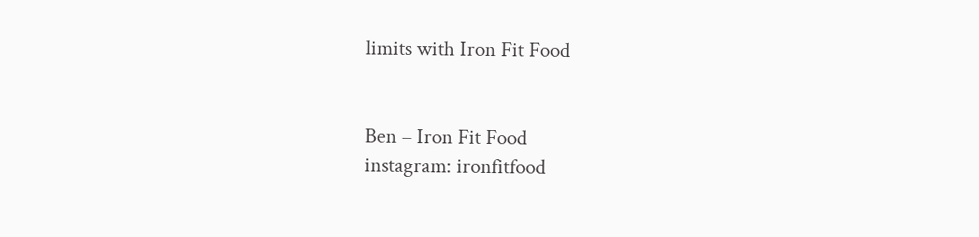limits with Iron Fit Food


Ben – Iron Fit Food
instagram: ironfitfood